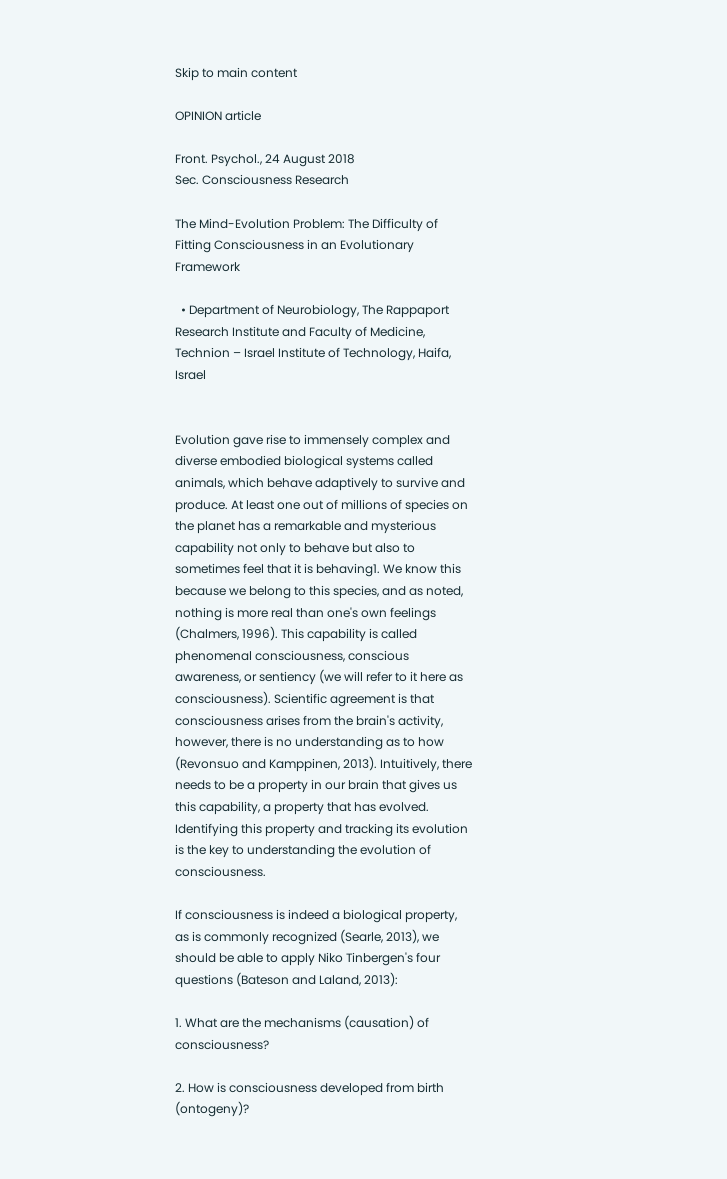Skip to main content

OPINION article

Front. Psychol., 24 August 2018
Sec. Consciousness Research

The Mind-Evolution Problem: The Difficulty of Fitting Consciousness in an Evolutionary Framework

  • Department of Neurobiology, The Rappaport Research Institute and Faculty of Medicine, Technion – Israel Institute of Technology, Haifa, Israel


Evolution gave rise to immensely complex and diverse embodied biological systems called animals, which behave adaptively to survive and produce. At least one out of millions of species on the planet has a remarkable and mysterious capability not only to behave but also to sometimes feel that it is behaving1. We know this because we belong to this species, and as noted, nothing is more real than one's own feelings (Chalmers, 1996). This capability is called phenomenal consciousness, conscious awareness, or sentiency (we will refer to it here as consciousness). Scientific agreement is that consciousness arises from the brain's activity, however, there is no understanding as to how (Revonsuo and Kamppinen, 2013). Intuitively, there needs to be a property in our brain that gives us this capability, a property that has evolved. Identifying this property and tracking its evolution is the key to understanding the evolution of consciousness.

If consciousness is indeed a biological property, as is commonly recognized (Searle, 2013), we should be able to apply Niko Tinbergen's four questions (Bateson and Laland, 2013):

1. What are the mechanisms (causation) of consciousness?

2. How is consciousness developed from birth (ontogeny)?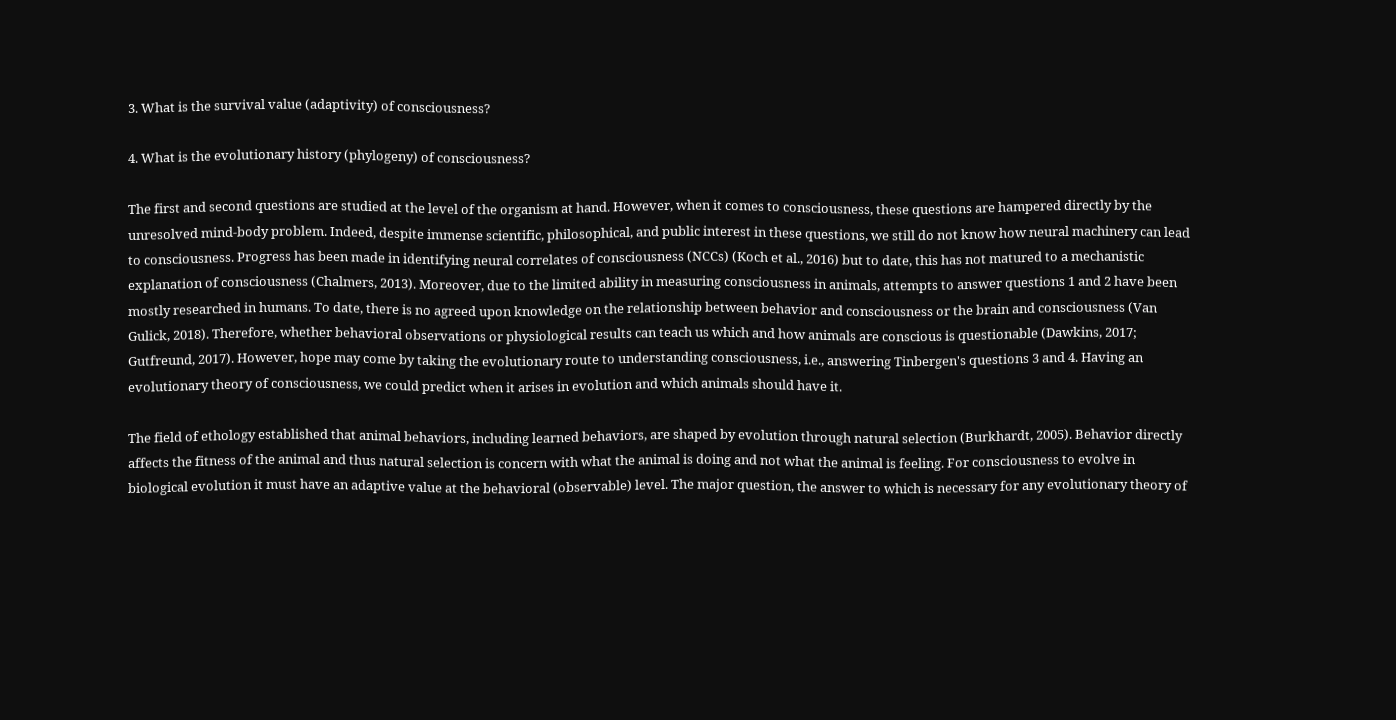3. What is the survival value (adaptivity) of consciousness?

4. What is the evolutionary history (phylogeny) of consciousness?

The first and second questions are studied at the level of the organism at hand. However, when it comes to consciousness, these questions are hampered directly by the unresolved mind-body problem. Indeed, despite immense scientific, philosophical, and public interest in these questions, we still do not know how neural machinery can lead to consciousness. Progress has been made in identifying neural correlates of consciousness (NCCs) (Koch et al., 2016) but to date, this has not matured to a mechanistic explanation of consciousness (Chalmers, 2013). Moreover, due to the limited ability in measuring consciousness in animals, attempts to answer questions 1 and 2 have been mostly researched in humans. To date, there is no agreed upon knowledge on the relationship between behavior and consciousness or the brain and consciousness (Van Gulick, 2018). Therefore, whether behavioral observations or physiological results can teach us which and how animals are conscious is questionable (Dawkins, 2017; Gutfreund, 2017). However, hope may come by taking the evolutionary route to understanding consciousness, i.e., answering Tinbergen's questions 3 and 4. Having an evolutionary theory of consciousness, we could predict when it arises in evolution and which animals should have it.

The field of ethology established that animal behaviors, including learned behaviors, are shaped by evolution through natural selection (Burkhardt, 2005). Behavior directly affects the fitness of the animal and thus natural selection is concern with what the animal is doing and not what the animal is feeling. For consciousness to evolve in biological evolution it must have an adaptive value at the behavioral (observable) level. The major question, the answer to which is necessary for any evolutionary theory of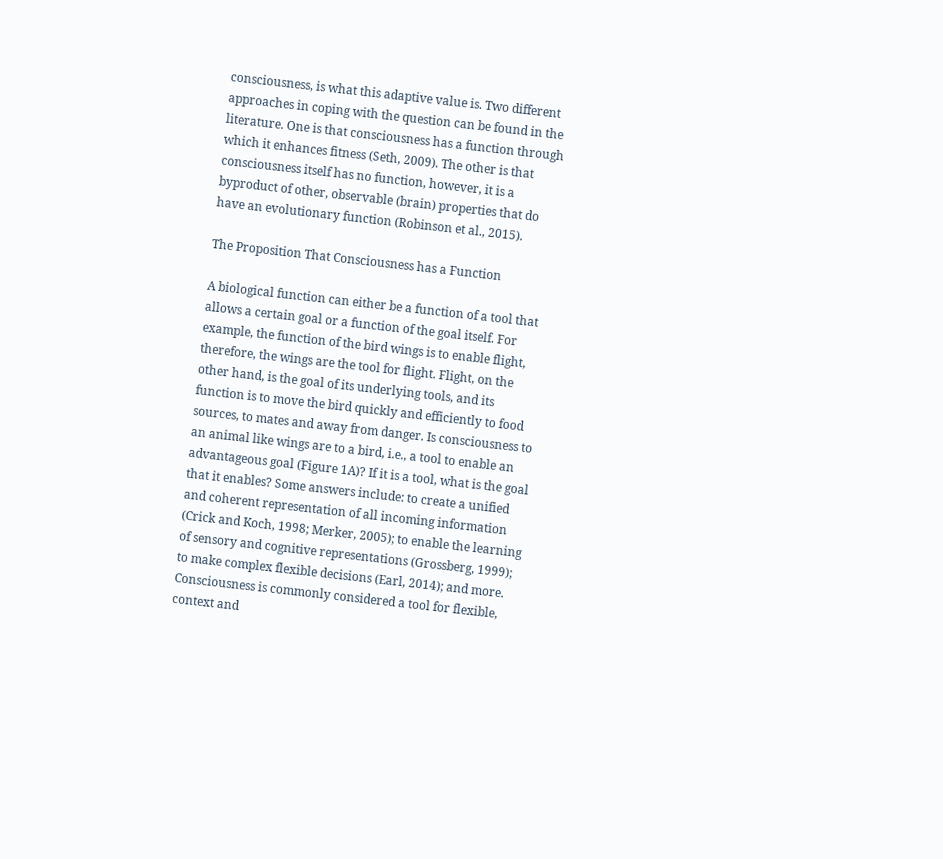consciousness, is what this adaptive value is. Two different approaches in coping with the question can be found in the literature. One is that consciousness has a function through which it enhances fitness (Seth, 2009). The other is that consciousness itself has no function, however, it is a byproduct of other, observable (brain) properties that do have an evolutionary function (Robinson et al., 2015).

The Proposition That Consciousness has a Function

A biological function can either be a function of a tool that allows a certain goal or a function of the goal itself. For example, the function of the bird wings is to enable flight, therefore, the wings are the tool for flight. Flight, on the other hand, is the goal of its underlying tools, and its function is to move the bird quickly and efficiently to food sources, to mates and away from danger. Is consciousness to an animal like wings are to a bird, i.e., a tool to enable an advantageous goal (Figure 1A)? If it is a tool, what is the goal that it enables? Some answers include: to create a unified and coherent representation of all incoming information (Crick and Koch, 1998; Merker, 2005); to enable the learning of sensory and cognitive representations (Grossberg, 1999); to make complex flexible decisions (Earl, 2014); and more. Consciousness is commonly considered a tool for flexible, context and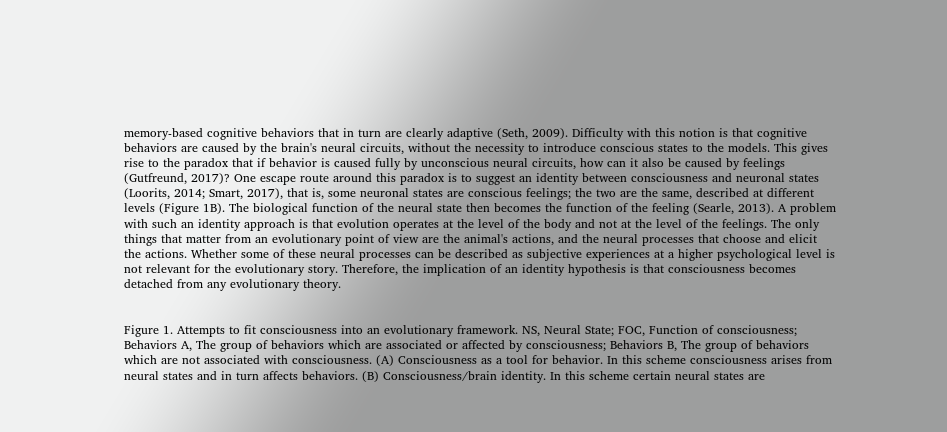memory-based cognitive behaviors that in turn are clearly adaptive (Seth, 2009). Difficulty with this notion is that cognitive behaviors are caused by the brain's neural circuits, without the necessity to introduce conscious states to the models. This gives rise to the paradox that if behavior is caused fully by unconscious neural circuits, how can it also be caused by feelings (Gutfreund, 2017)? One escape route around this paradox is to suggest an identity between consciousness and neuronal states (Loorits, 2014; Smart, 2017), that is, some neuronal states are conscious feelings; the two are the same, described at different levels (Figure 1B). The biological function of the neural state then becomes the function of the feeling (Searle, 2013). A problem with such an identity approach is that evolution operates at the level of the body and not at the level of the feelings. The only things that matter from an evolutionary point of view are the animal's actions, and the neural processes that choose and elicit the actions. Whether some of these neural processes can be described as subjective experiences at a higher psychological level is not relevant for the evolutionary story. Therefore, the implication of an identity hypothesis is that consciousness becomes detached from any evolutionary theory.


Figure 1. Attempts to fit consciousness into an evolutionary framework. NS, Neural State; FOC, Function of consciousness; Behaviors A, The group of behaviors which are associated or affected by consciousness; Behaviors B, The group of behaviors which are not associated with consciousness. (A) Consciousness as a tool for behavior. In this scheme consciousness arises from neural states and in turn affects behaviors. (B) Consciousness/brain identity. In this scheme certain neural states are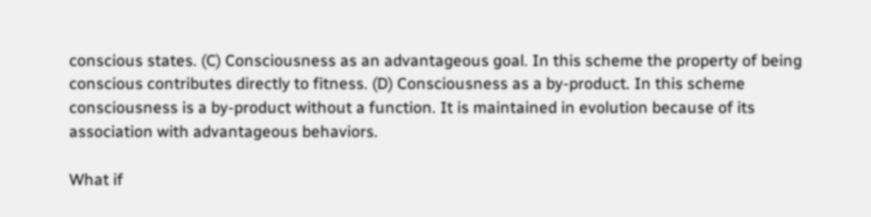conscious states. (C) Consciousness as an advantageous goal. In this scheme the property of being conscious contributes directly to fitness. (D) Consciousness as a by-product. In this scheme consciousness is a by-product without a function. It is maintained in evolution because of its association with advantageous behaviors.

What if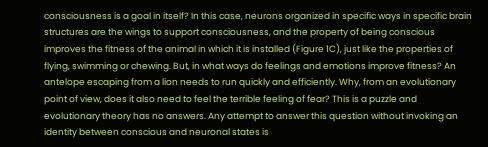consciousness is a goal in itself? In this case, neurons organized in specific ways in specific brain structures are the wings to support consciousness, and the property of being conscious improves the fitness of the animal in which it is installed (Figure 1C), just like the properties of flying, swimming or chewing. But, in what ways do feelings and emotions improve fitness? An antelope escaping from a lion needs to run quickly and efficiently. Why, from an evolutionary point of view, does it also need to feel the terrible feeling of fear? This is a puzzle and evolutionary theory has no answers. Any attempt to answer this question without invoking an identity between conscious and neuronal states is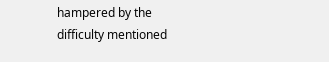hampered by the difficulty mentioned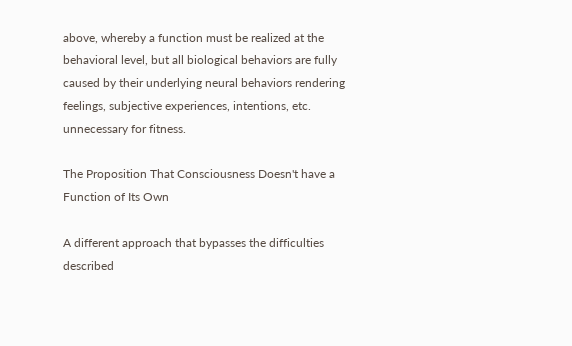above, whereby a function must be realized at the behavioral level, but all biological behaviors are fully caused by their underlying neural behaviors rendering feelings, subjective experiences, intentions, etc. unnecessary for fitness.

The Proposition That Consciousness Doesn't have a Function of Its Own

A different approach that bypasses the difficulties described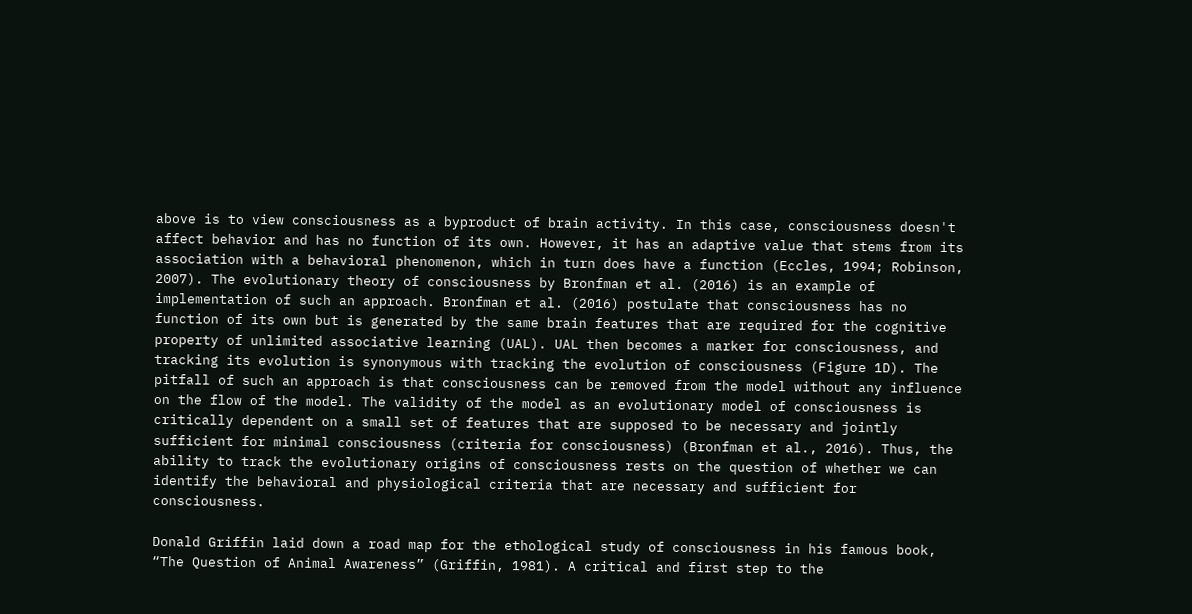above is to view consciousness as a byproduct of brain activity. In this case, consciousness doesn't affect behavior and has no function of its own. However, it has an adaptive value that stems from its association with a behavioral phenomenon, which in turn does have a function (Eccles, 1994; Robinson, 2007). The evolutionary theory of consciousness by Bronfman et al. (2016) is an example of implementation of such an approach. Bronfman et al. (2016) postulate that consciousness has no function of its own but is generated by the same brain features that are required for the cognitive property of unlimited associative learning (UAL). UAL then becomes a marker for consciousness, and tracking its evolution is synonymous with tracking the evolution of consciousness (Figure 1D). The pitfall of such an approach is that consciousness can be removed from the model without any influence on the flow of the model. The validity of the model as an evolutionary model of consciousness is critically dependent on a small set of features that are supposed to be necessary and jointly sufficient for minimal consciousness (criteria for consciousness) (Bronfman et al., 2016). Thus, the ability to track the evolutionary origins of consciousness rests on the question of whether we can identify the behavioral and physiological criteria that are necessary and sufficient for consciousness.

Donald Griffin laid down a road map for the ethological study of consciousness in his famous book, “The Question of Animal Awareness” (Griffin, 1981). A critical and first step to the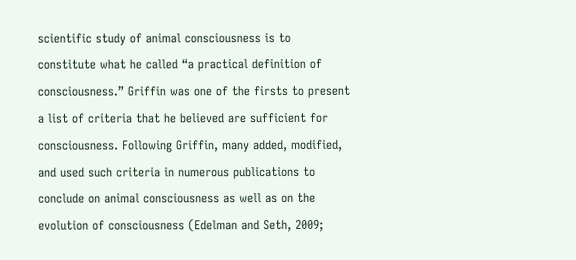scientific study of animal consciousness is to constitute what he called “a practical definition of consciousness.” Griffin was one of the firsts to present a list of criteria that he believed are sufficient for consciousness. Following Griffin, many added, modified, and used such criteria in numerous publications to conclude on animal consciousness as well as on the evolution of consciousness (Edelman and Seth, 2009;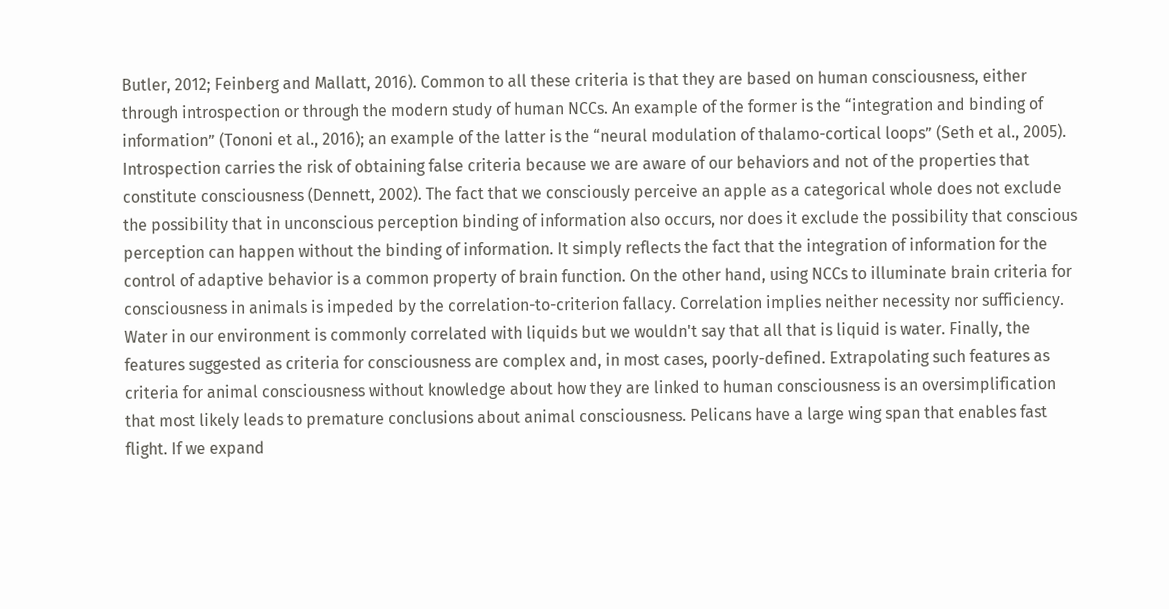Butler, 2012; Feinberg and Mallatt, 2016). Common to all these criteria is that they are based on human consciousness, either through introspection or through the modern study of human NCCs. An example of the former is the “integration and binding of information” (Tononi et al., 2016); an example of the latter is the “neural modulation of thalamo-cortical loops” (Seth et al., 2005). Introspection carries the risk of obtaining false criteria because we are aware of our behaviors and not of the properties that constitute consciousness (Dennett, 2002). The fact that we consciously perceive an apple as a categorical whole does not exclude the possibility that in unconscious perception binding of information also occurs, nor does it exclude the possibility that conscious perception can happen without the binding of information. It simply reflects the fact that the integration of information for the control of adaptive behavior is a common property of brain function. On the other hand, using NCCs to illuminate brain criteria for consciousness in animals is impeded by the correlation-to-criterion fallacy. Correlation implies neither necessity nor sufficiency. Water in our environment is commonly correlated with liquids but we wouldn't say that all that is liquid is water. Finally, the features suggested as criteria for consciousness are complex and, in most cases, poorly-defined. Extrapolating such features as criteria for animal consciousness without knowledge about how they are linked to human consciousness is an oversimplification that most likely leads to premature conclusions about animal consciousness. Pelicans have a large wing span that enables fast flight. If we expand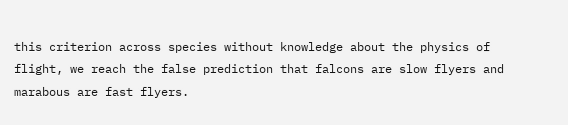this criterion across species without knowledge about the physics of flight, we reach the false prediction that falcons are slow flyers and marabous are fast flyers.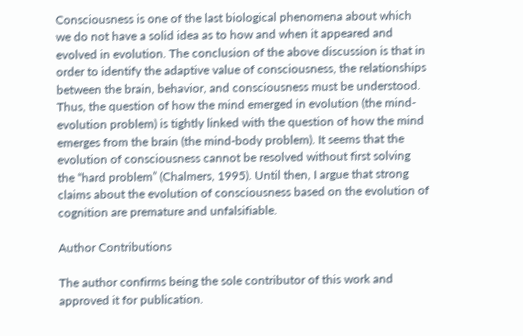Consciousness is one of the last biological phenomena about which we do not have a solid idea as to how and when it appeared and evolved in evolution. The conclusion of the above discussion is that in order to identify the adaptive value of consciousness, the relationships between the brain, behavior, and consciousness must be understood. Thus, the question of how the mind emerged in evolution (the mind-evolution problem) is tightly linked with the question of how the mind emerges from the brain (the mind-body problem). It seems that the evolution of consciousness cannot be resolved without first solving the “hard problem” (Chalmers, 1995). Until then, I argue that strong claims about the evolution of consciousness based on the evolution of cognition are premature and unfalsifiable.

Author Contributions

The author confirms being the sole contributor of this work and approved it for publication.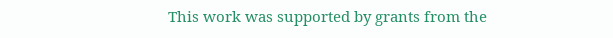This work was supported by grants from the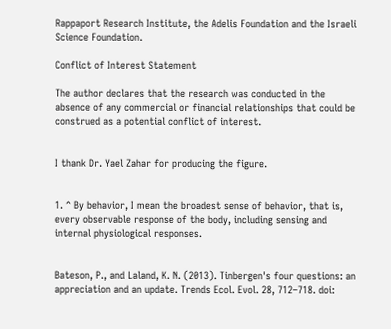Rappaport Research Institute, the Adelis Foundation and the Israeli Science Foundation.

Conflict of Interest Statement

The author declares that the research was conducted in the absence of any commercial or financial relationships that could be construed as a potential conflict of interest.


I thank Dr. Yael Zahar for producing the figure.


1. ^ By behavior, I mean the broadest sense of behavior, that is, every observable response of the body, including sensing and internal physiological responses.


Bateson, P., and Laland, K. N. (2013). Tinbergen's four questions: an appreciation and an update. Trends Ecol. Evol. 28, 712–718. doi: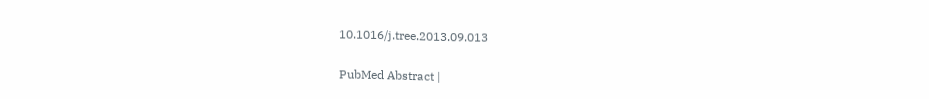10.1016/j.tree.2013.09.013

PubMed Abstract |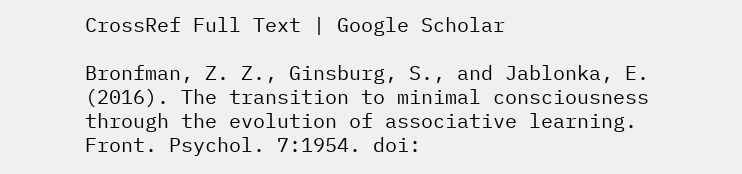CrossRef Full Text | Google Scholar

Bronfman, Z. Z., Ginsburg, S., and Jablonka, E. (2016). The transition to minimal consciousness through the evolution of associative learning. Front. Psychol. 7:1954. doi: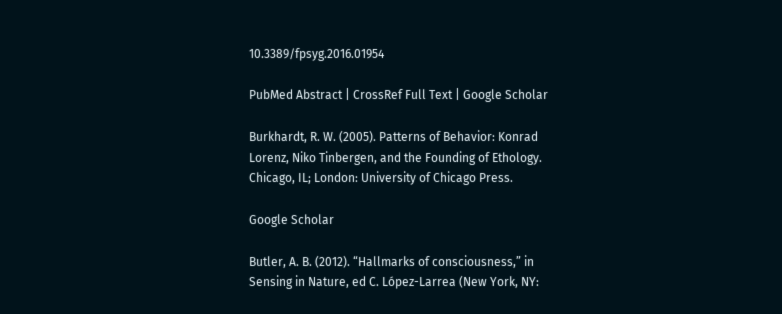10.3389/fpsyg.2016.01954

PubMed Abstract | CrossRef Full Text | Google Scholar

Burkhardt, R. W. (2005). Patterns of Behavior: Konrad Lorenz, Niko Tinbergen, and the Founding of Ethology. Chicago, IL; London: University of Chicago Press.

Google Scholar

Butler, A. B. (2012). “Hallmarks of consciousness,” in Sensing in Nature, ed C. López-Larrea (New York, NY: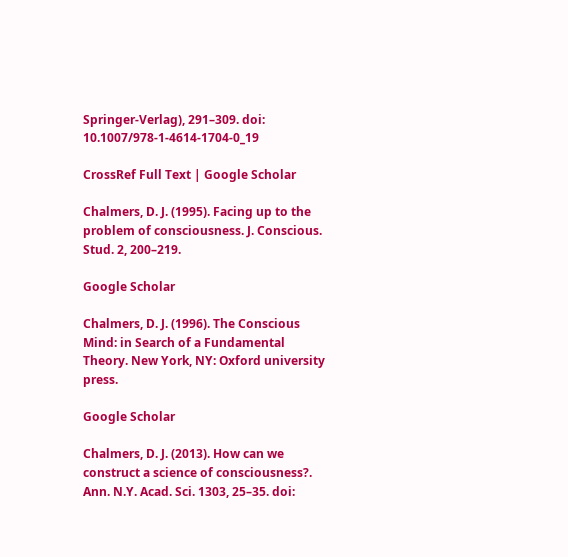Springer-Verlag), 291–309. doi: 10.1007/978-1-4614-1704-0_19

CrossRef Full Text | Google Scholar

Chalmers, D. J. (1995). Facing up to the problem of consciousness. J. Conscious. Stud. 2, 200–219.

Google Scholar

Chalmers, D. J. (1996). The Conscious Mind: in Search of a Fundamental Theory. New York, NY: Oxford university press.

Google Scholar

Chalmers, D. J. (2013). How can we construct a science of consciousness?. Ann. N.Y. Acad. Sci. 1303, 25–35. doi: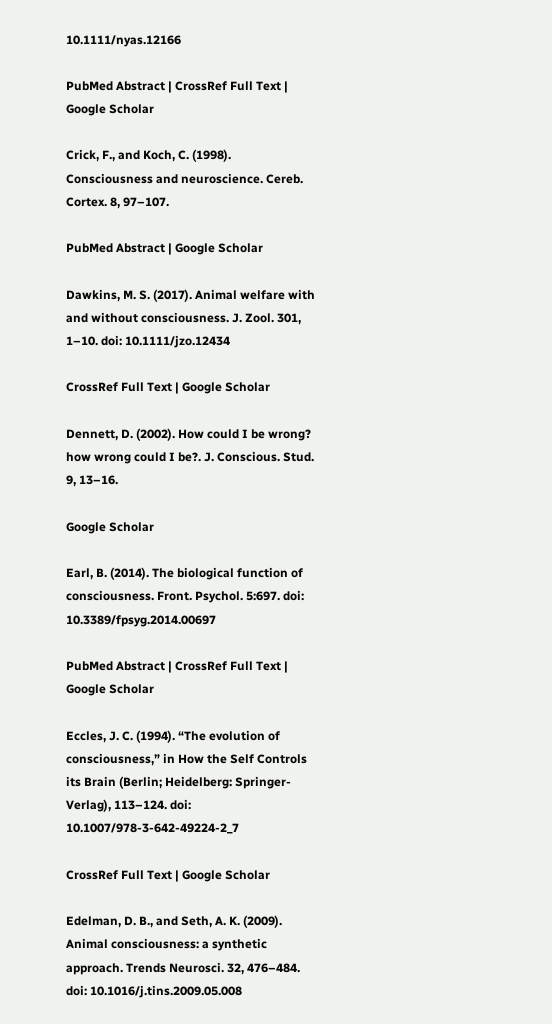10.1111/nyas.12166

PubMed Abstract | CrossRef Full Text | Google Scholar

Crick, F., and Koch, C. (1998). Consciousness and neuroscience. Cereb. Cortex. 8, 97–107.

PubMed Abstract | Google Scholar

Dawkins, M. S. (2017). Animal welfare with and without consciousness. J. Zool. 301, 1–10. doi: 10.1111/jzo.12434

CrossRef Full Text | Google Scholar

Dennett, D. (2002). How could I be wrong? how wrong could I be?. J. Conscious. Stud. 9, 13–16.

Google Scholar

Earl, B. (2014). The biological function of consciousness. Front. Psychol. 5:697. doi: 10.3389/fpsyg.2014.00697

PubMed Abstract | CrossRef Full Text | Google Scholar

Eccles, J. C. (1994). “The evolution of consciousness,” in How the Self Controls its Brain (Berlin; Heidelberg: Springer-Verlag), 113–124. doi: 10.1007/978-3-642-49224-2_7

CrossRef Full Text | Google Scholar

Edelman, D. B., and Seth, A. K. (2009). Animal consciousness: a synthetic approach. Trends Neurosci. 32, 476–484. doi: 10.1016/j.tins.2009.05.008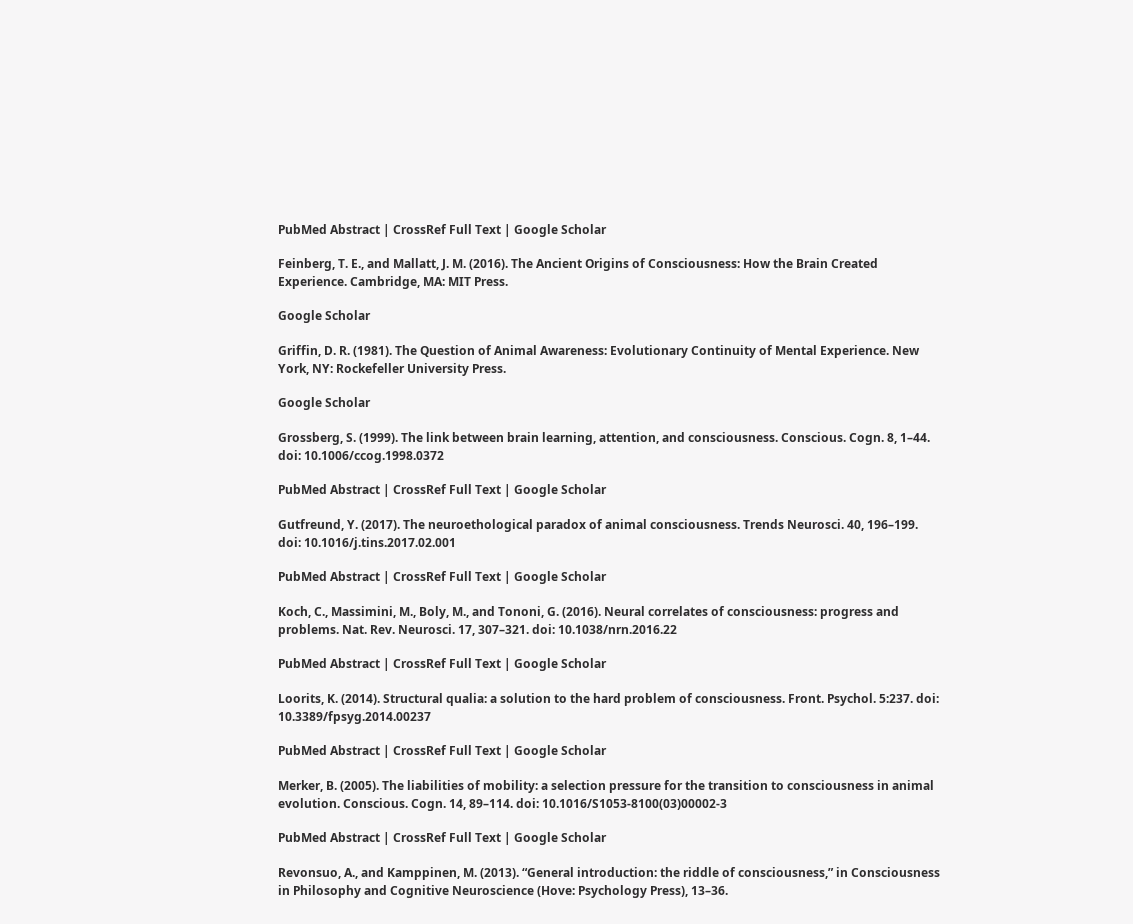PubMed Abstract | CrossRef Full Text | Google Scholar

Feinberg, T. E., and Mallatt, J. M. (2016). The Ancient Origins of Consciousness: How the Brain Created Experience. Cambridge, MA: MIT Press.

Google Scholar

Griffin, D. R. (1981). The Question of Animal Awareness: Evolutionary Continuity of Mental Experience. New York, NY: Rockefeller University Press.

Google Scholar

Grossberg, S. (1999). The link between brain learning, attention, and consciousness. Conscious. Cogn. 8, 1–44. doi: 10.1006/ccog.1998.0372

PubMed Abstract | CrossRef Full Text | Google Scholar

Gutfreund, Y. (2017). The neuroethological paradox of animal consciousness. Trends Neurosci. 40, 196–199. doi: 10.1016/j.tins.2017.02.001

PubMed Abstract | CrossRef Full Text | Google Scholar

Koch, C., Massimini, M., Boly, M., and Tononi, G. (2016). Neural correlates of consciousness: progress and problems. Nat. Rev. Neurosci. 17, 307–321. doi: 10.1038/nrn.2016.22

PubMed Abstract | CrossRef Full Text | Google Scholar

Loorits, K. (2014). Structural qualia: a solution to the hard problem of consciousness. Front. Psychol. 5:237. doi: 10.3389/fpsyg.2014.00237

PubMed Abstract | CrossRef Full Text | Google Scholar

Merker, B. (2005). The liabilities of mobility: a selection pressure for the transition to consciousness in animal evolution. Conscious. Cogn. 14, 89–114. doi: 10.1016/S1053-8100(03)00002-3

PubMed Abstract | CrossRef Full Text | Google Scholar

Revonsuo, A., and Kamppinen, M. (2013). “General introduction: the riddle of consciousness,” in Consciousness in Philosophy and Cognitive Neuroscience (Hove: Psychology Press), 13–36.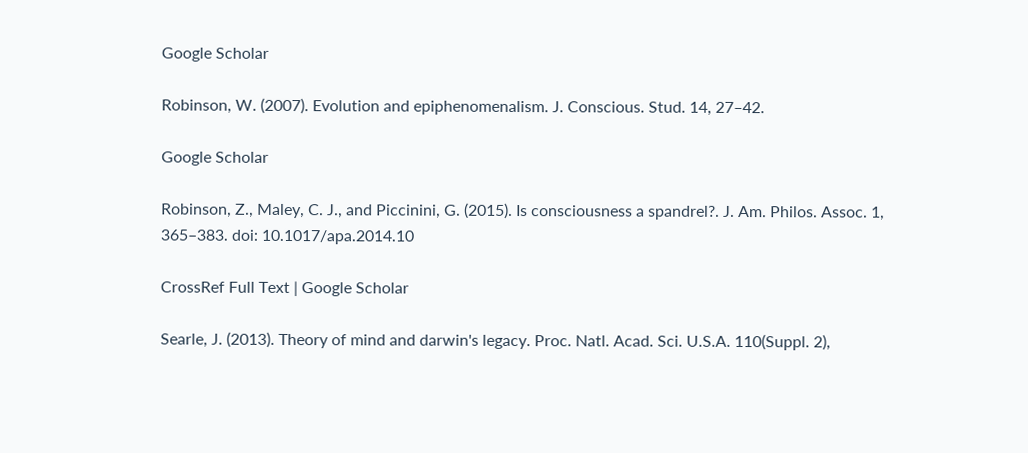Google Scholar

Robinson, W. (2007). Evolution and epiphenomenalism. J. Conscious. Stud. 14, 27–42.

Google Scholar

Robinson, Z., Maley, C. J., and Piccinini, G. (2015). Is consciousness a spandrel?. J. Am. Philos. Assoc. 1, 365–383. doi: 10.1017/apa.2014.10

CrossRef Full Text | Google Scholar

Searle, J. (2013). Theory of mind and darwin's legacy. Proc. Natl. Acad. Sci. U.S.A. 110(Suppl. 2),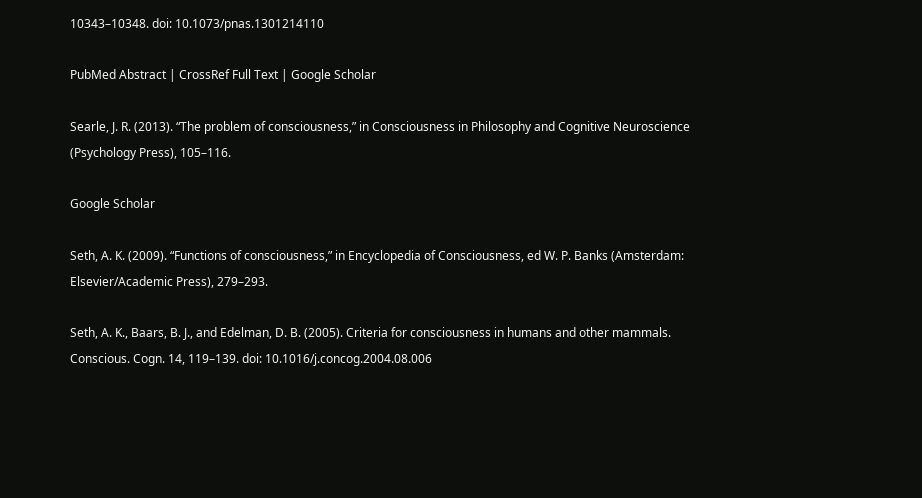10343–10348. doi: 10.1073/pnas.1301214110

PubMed Abstract | CrossRef Full Text | Google Scholar

Searle, J. R. (2013). “The problem of consciousness,” in Consciousness in Philosophy and Cognitive Neuroscience (Psychology Press), 105–116.

Google Scholar

Seth, A. K. (2009). “Functions of consciousness,” in Encyclopedia of Consciousness, ed W. P. Banks (Amsterdam: Elsevier/Academic Press), 279–293.

Seth, A. K., Baars, B. J., and Edelman, D. B. (2005). Criteria for consciousness in humans and other mammals. Conscious. Cogn. 14, 119–139. doi: 10.1016/j.concog.2004.08.006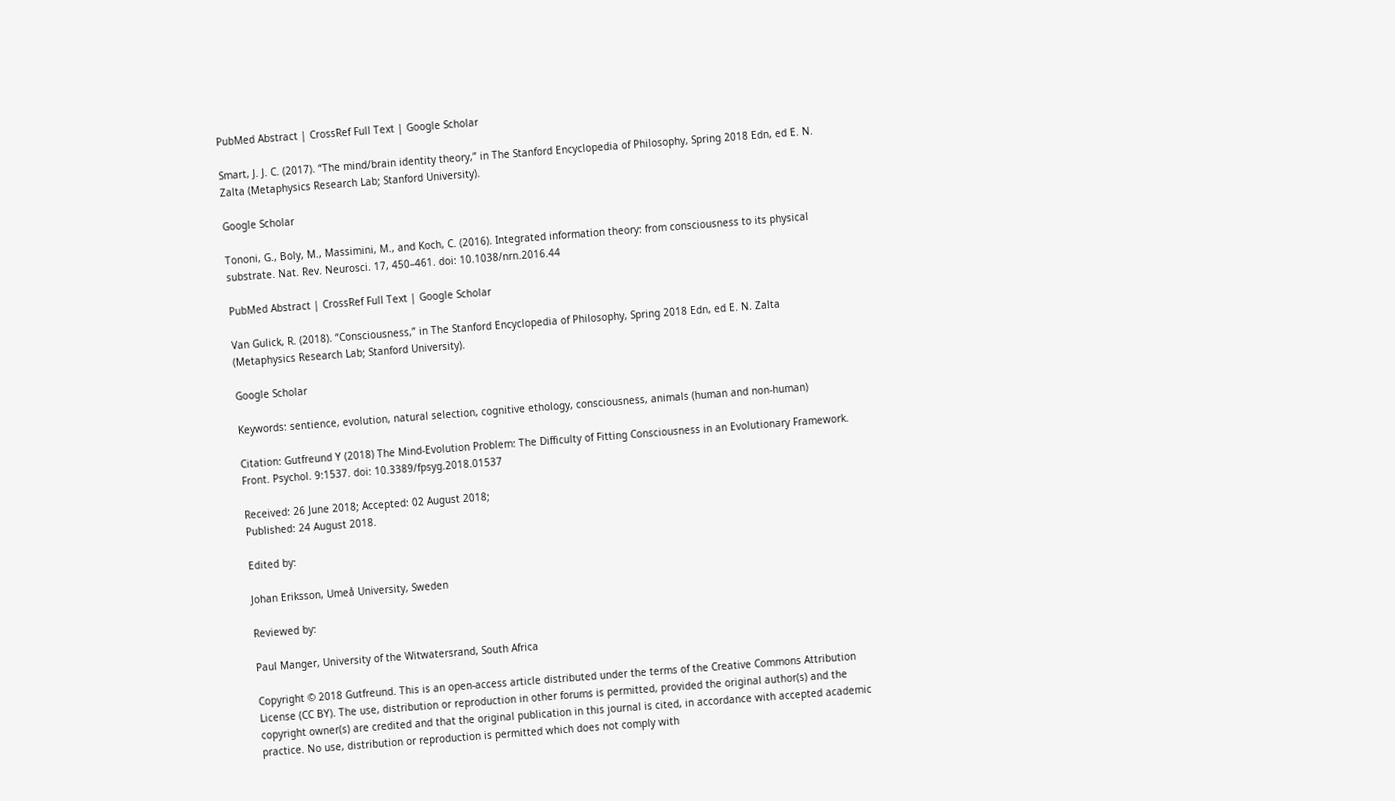PubMed Abstract | CrossRef Full Text | Google Scholar

Smart, J. J. C. (2017). “The mind/brain identity theory,” in The Stanford Encyclopedia of Philosophy, Spring 2018 Edn, ed E. N. Zalta (Metaphysics Research Lab; Stanford University).

Google Scholar

Tononi, G., Boly, M., Massimini, M., and Koch, C. (2016). Integrated information theory: from consciousness to its physical substrate. Nat. Rev. Neurosci. 17, 450–461. doi: 10.1038/nrn.2016.44

PubMed Abstract | CrossRef Full Text | Google Scholar

Van Gulick, R. (2018). “Consciousness,” in The Stanford Encyclopedia of Philosophy, Spring 2018 Edn, ed E. N. Zalta (Metaphysics Research Lab; Stanford University).

Google Scholar

Keywords: sentience, evolution, natural selection, cognitive ethology, consciousness, animals (human and non-human)

Citation: Gutfreund Y (2018) The Mind-Evolution Problem: The Difficulty of Fitting Consciousness in an Evolutionary Framework. Front. Psychol. 9:1537. doi: 10.3389/fpsyg.2018.01537

Received: 26 June 2018; Accepted: 02 August 2018;
Published: 24 August 2018.

Edited by:

Johan Eriksson, Umeå University, Sweden

Reviewed by:

Paul Manger, University of the Witwatersrand, South Africa

Copyright © 2018 Gutfreund. This is an open-access article distributed under the terms of the Creative Commons Attribution License (CC BY). The use, distribution or reproduction in other forums is permitted, provided the original author(s) and the copyright owner(s) are credited and that the original publication in this journal is cited, in accordance with accepted academic practice. No use, distribution or reproduction is permitted which does not comply with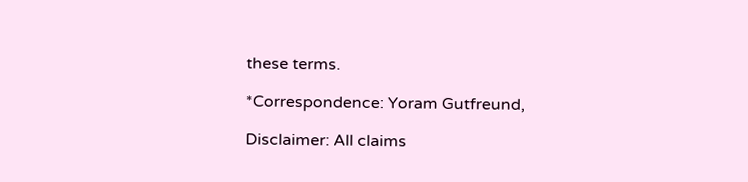these terms.

*Correspondence: Yoram Gutfreund,

Disclaimer: All claims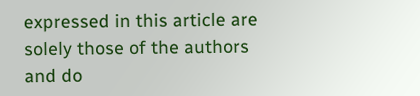expressed in this article are solely those of the authors and do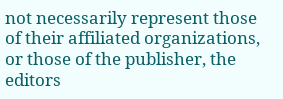not necessarily represent those of their affiliated organizations, or those of the publisher, the editors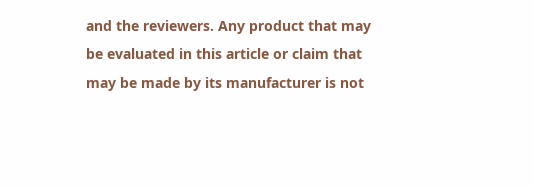and the reviewers. Any product that may be evaluated in this article or claim that may be made by its manufacturer is not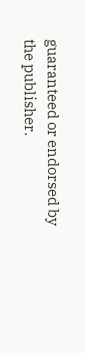guaranteed or endorsed by the publisher.